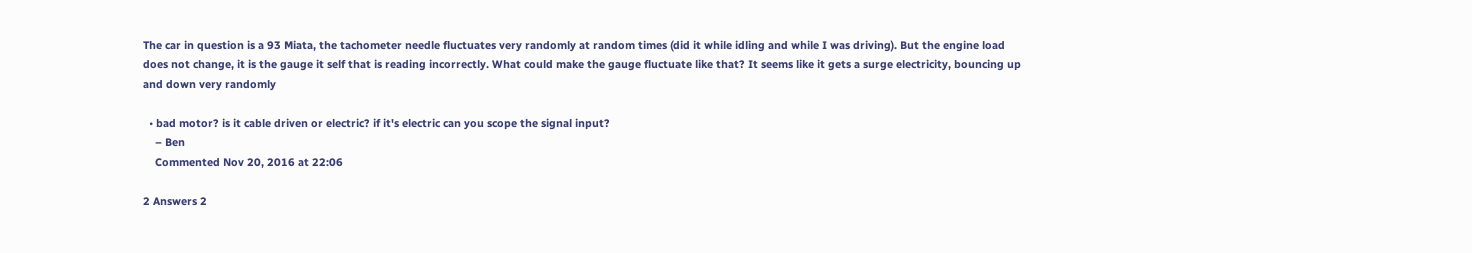The car in question is a 93 Miata, the tachometer needle fluctuates very randomly at random times (did it while idling and while I was driving). But the engine load does not change, it is the gauge it self that is reading incorrectly. What could make the gauge fluctuate like that? It seems like it gets a surge electricity, bouncing up and down very randomly

  • bad motor? is it cable driven or electric? if it's electric can you scope the signal input?
    – Ben
    Commented Nov 20, 2016 at 22:06

2 Answers 2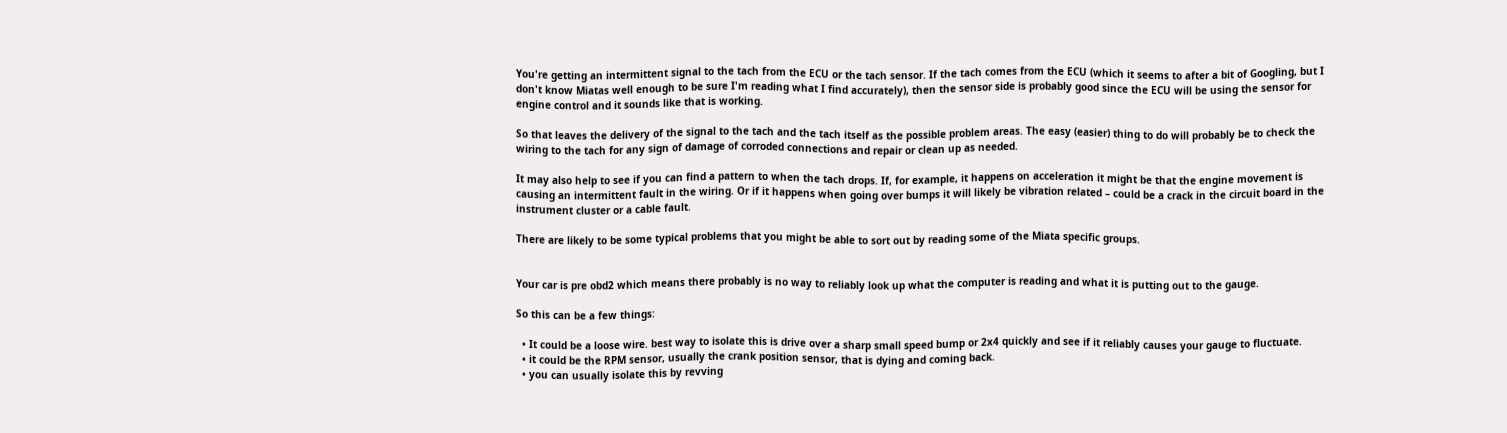You're getting an intermittent signal to the tach from the ECU or the tach sensor. If the tach comes from the ECU (which it seems to after a bit of Googling, but I don't know Miatas well enough to be sure I'm reading what I find accurately), then the sensor side is probably good since the ECU will be using the sensor for engine control and it sounds like that is working.

So that leaves the delivery of the signal to the tach and the tach itself as the possible problem areas. The easy (easier) thing to do will probably be to check the wiring to the tach for any sign of damage of corroded connections and repair or clean up as needed.

It may also help to see if you can find a pattern to when the tach drops. If, for example, it happens on acceleration it might be that the engine movement is causing an intermittent fault in the wiring. Or if it happens when going over bumps it will likely be vibration related – could be a crack in the circuit board in the instrument cluster or a cable fault.

There are likely to be some typical problems that you might be able to sort out by reading some of the Miata specific groups.


Your car is pre obd2 which means there probably is no way to reliably look up what the computer is reading and what it is putting out to the gauge.

So this can be a few things:

  • It could be a loose wire. best way to isolate this is drive over a sharp small speed bump or 2x4 quickly and see if it reliably causes your gauge to fluctuate.
  • it could be the RPM sensor, usually the crank position sensor, that is dying and coming back.
  • you can usually isolate this by revving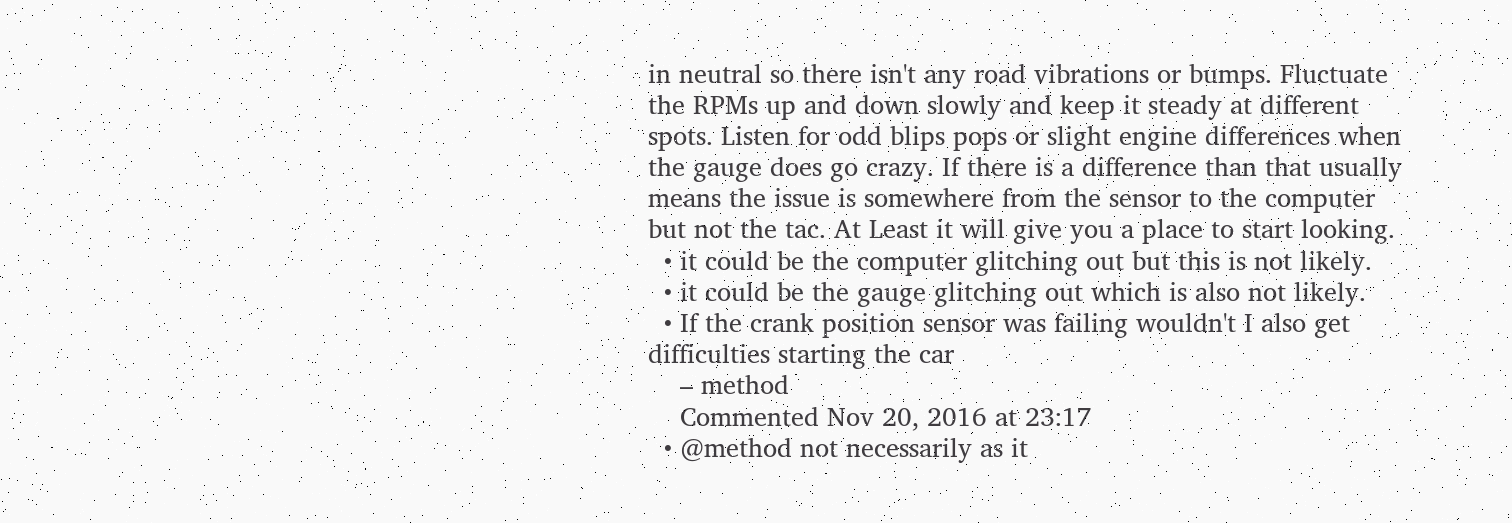in neutral so there isn't any road vibrations or bumps. Fluctuate the RPMs up and down slowly and keep it steady at different spots. Listen for odd blips pops or slight engine differences when the gauge does go crazy. If there is a difference than that usually means the issue is somewhere from the sensor to the computer but not the tac. At Least it will give you a place to start looking.
  • it could be the computer glitching out but this is not likely.
  • it could be the gauge glitching out which is also not likely.
  • If the crank position sensor was failing wouldn't I also get difficulties starting the car
    – method
    Commented Nov 20, 2016 at 23:17
  • @method not necessarily as it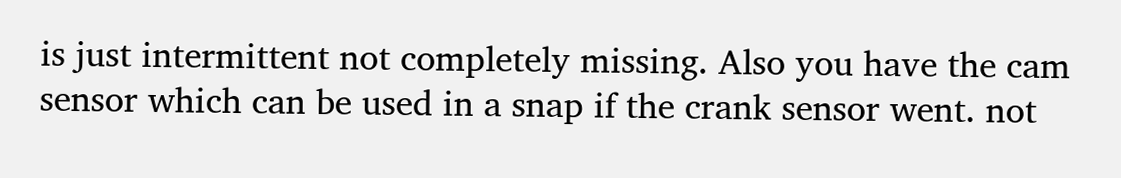is just intermittent not completely missing. Also you have the cam sensor which can be used in a snap if the crank sensor went. not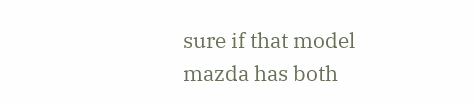sure if that model mazda has both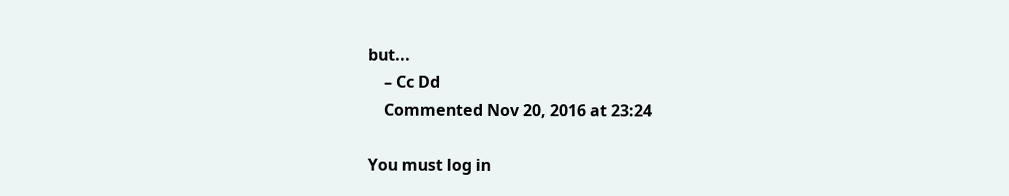but...
    – Cc Dd
    Commented Nov 20, 2016 at 23:24

You must log in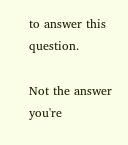to answer this question.

Not the answer you're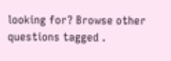looking for? Browse other questions tagged .